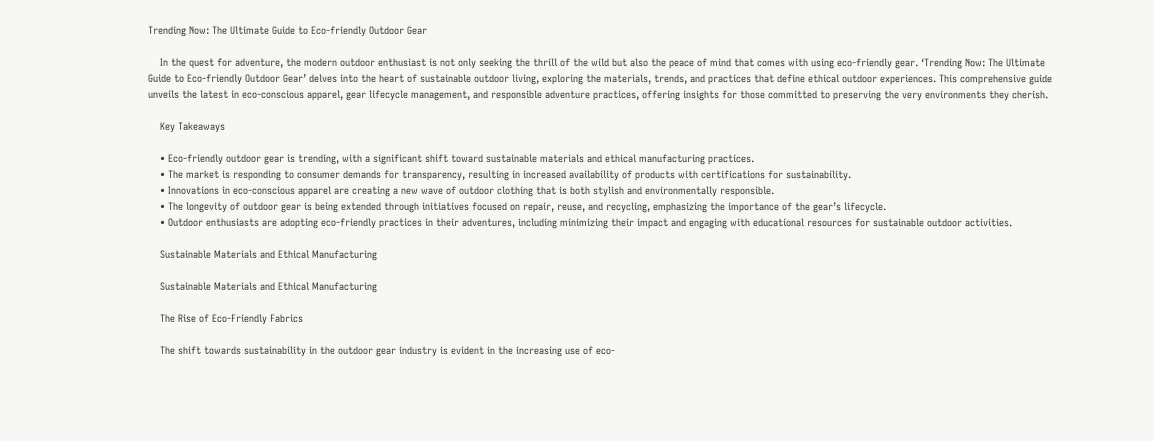Trending Now: The Ultimate Guide to Eco-friendly Outdoor Gear

    In the quest for adventure, the modern outdoor enthusiast is not only seeking the thrill of the wild but also the peace of mind that comes with using eco-friendly gear. ‘Trending Now: The Ultimate Guide to Eco-friendly Outdoor Gear’ delves into the heart of sustainable outdoor living, exploring the materials, trends, and practices that define ethical outdoor experiences. This comprehensive guide unveils the latest in eco-conscious apparel, gear lifecycle management, and responsible adventure practices, offering insights for those committed to preserving the very environments they cherish.

    Key Takeaways

    • Eco-friendly outdoor gear is trending, with a significant shift toward sustainable materials and ethical manufacturing practices.
    • The market is responding to consumer demands for transparency, resulting in increased availability of products with certifications for sustainability.
    • Innovations in eco-conscious apparel are creating a new wave of outdoor clothing that is both stylish and environmentally responsible.
    • The longevity of outdoor gear is being extended through initiatives focused on repair, reuse, and recycling, emphasizing the importance of the gear’s lifecycle.
    • Outdoor enthusiasts are adopting eco-friendly practices in their adventures, including minimizing their impact and engaging with educational resources for sustainable outdoor activities.

    Sustainable Materials and Ethical Manufacturing

    Sustainable Materials and Ethical Manufacturing

    The Rise of Eco-Friendly Fabrics

    The shift towards sustainability in the outdoor gear industry is evident in the increasing use of eco-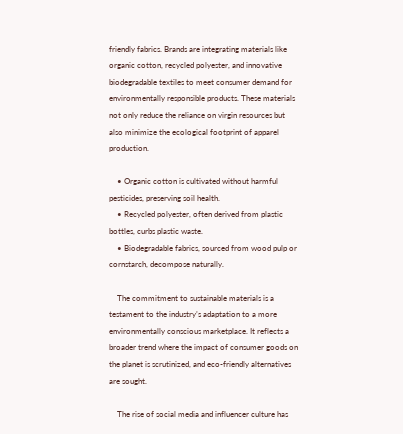friendly fabrics. Brands are integrating materials like organic cotton, recycled polyester, and innovative biodegradable textiles to meet consumer demand for environmentally responsible products. These materials not only reduce the reliance on virgin resources but also minimize the ecological footprint of apparel production.

    • Organic cotton is cultivated without harmful pesticides, preserving soil health.
    • Recycled polyester, often derived from plastic bottles, curbs plastic waste.
    • Biodegradable fabrics, sourced from wood pulp or cornstarch, decompose naturally.

    The commitment to sustainable materials is a testament to the industry’s adaptation to a more environmentally conscious marketplace. It reflects a broader trend where the impact of consumer goods on the planet is scrutinized, and eco-friendly alternatives are sought.

    The rise of social media and influencer culture has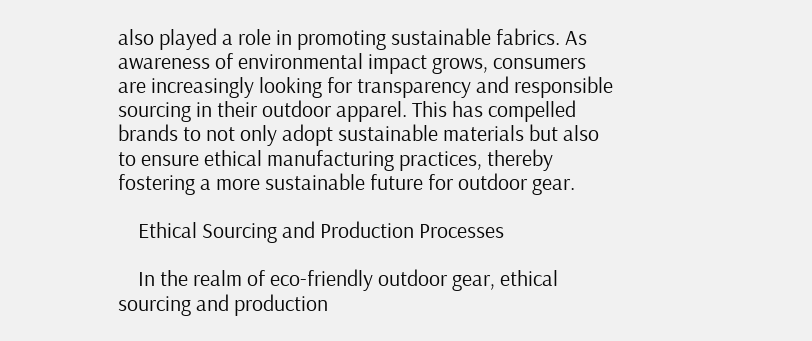also played a role in promoting sustainable fabrics. As awareness of environmental impact grows, consumers are increasingly looking for transparency and responsible sourcing in their outdoor apparel. This has compelled brands to not only adopt sustainable materials but also to ensure ethical manufacturing practices, thereby fostering a more sustainable future for outdoor gear.

    Ethical Sourcing and Production Processes

    In the realm of eco-friendly outdoor gear, ethical sourcing and production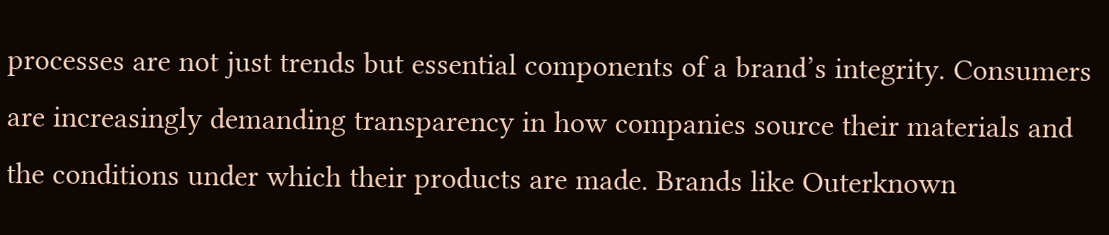processes are not just trends but essential components of a brand’s integrity. Consumers are increasingly demanding transparency in how companies source their materials and the conditions under which their products are made. Brands like Outerknown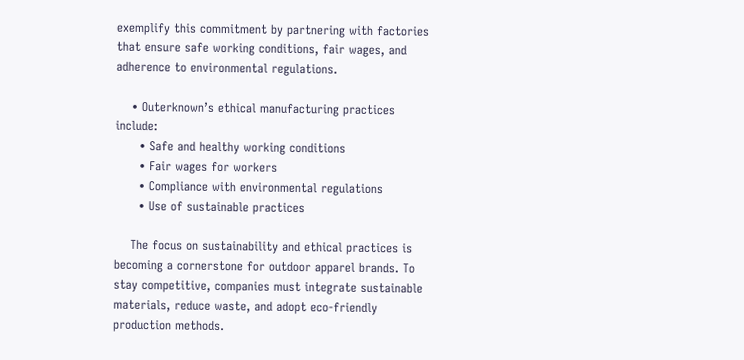exemplify this commitment by partnering with factories that ensure safe working conditions, fair wages, and adherence to environmental regulations.

    • Outerknown’s ethical manufacturing practices include:
      • Safe and healthy working conditions
      • Fair wages for workers
      • Compliance with environmental regulations
      • Use of sustainable practices

    The focus on sustainability and ethical practices is becoming a cornerstone for outdoor apparel brands. To stay competitive, companies must integrate sustainable materials, reduce waste, and adopt eco-friendly production methods.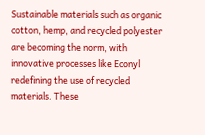Sustainable materials such as organic cotton, hemp, and recycled polyester are becoming the norm, with innovative processes like Econyl redefining the use of recycled materials. These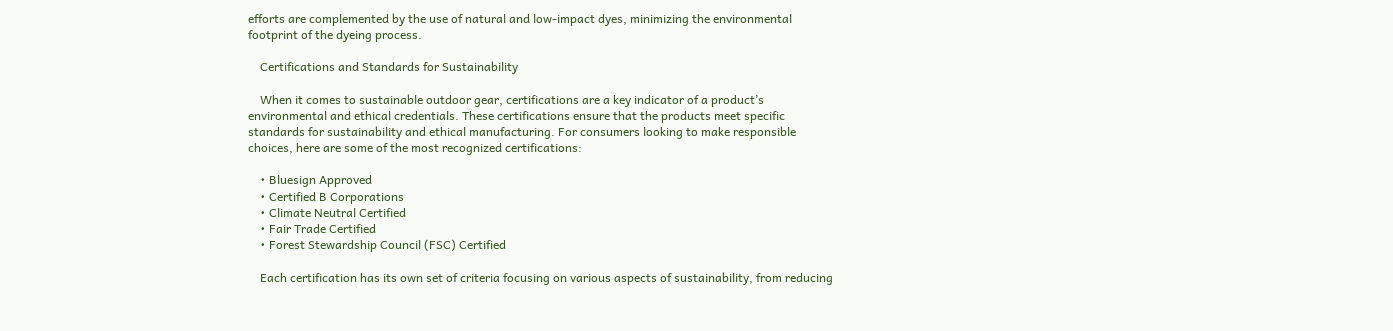efforts are complemented by the use of natural and low-impact dyes, minimizing the environmental footprint of the dyeing process.

    Certifications and Standards for Sustainability

    When it comes to sustainable outdoor gear, certifications are a key indicator of a product’s environmental and ethical credentials. These certifications ensure that the products meet specific standards for sustainability and ethical manufacturing. For consumers looking to make responsible choices, here are some of the most recognized certifications:

    • Bluesign Approved
    • Certified B Corporations
    • Climate Neutral Certified
    • Fair Trade Certified
    • Forest Stewardship Council (FSC) Certified

    Each certification has its own set of criteria focusing on various aspects of sustainability, from reducing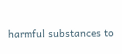harmful substances to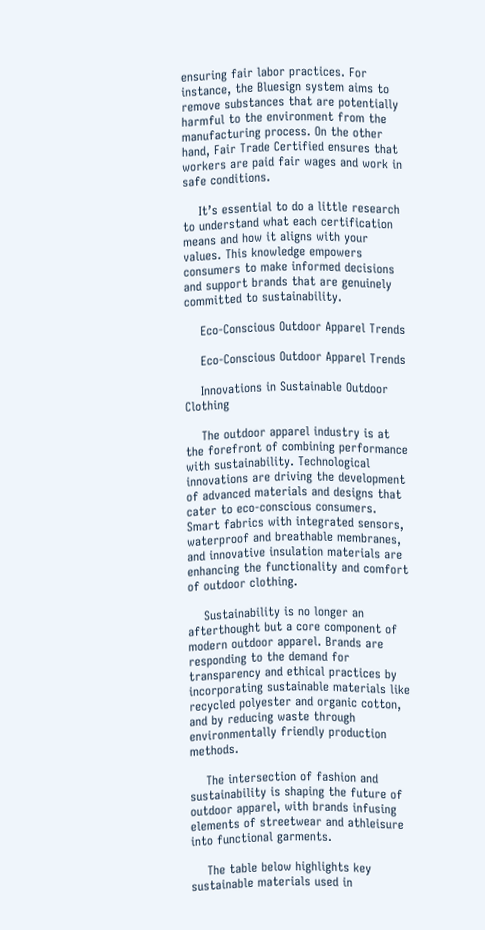ensuring fair labor practices. For instance, the Bluesign system aims to remove substances that are potentially harmful to the environment from the manufacturing process. On the other hand, Fair Trade Certified ensures that workers are paid fair wages and work in safe conditions.

    It’s essential to do a little research to understand what each certification means and how it aligns with your values. This knowledge empowers consumers to make informed decisions and support brands that are genuinely committed to sustainability.

    Eco-Conscious Outdoor Apparel Trends

    Eco-Conscious Outdoor Apparel Trends

    Innovations in Sustainable Outdoor Clothing

    The outdoor apparel industry is at the forefront of combining performance with sustainability. Technological innovations are driving the development of advanced materials and designs that cater to eco-conscious consumers. Smart fabrics with integrated sensors, waterproof and breathable membranes, and innovative insulation materials are enhancing the functionality and comfort of outdoor clothing.

    Sustainability is no longer an afterthought but a core component of modern outdoor apparel. Brands are responding to the demand for transparency and ethical practices by incorporating sustainable materials like recycled polyester and organic cotton, and by reducing waste through environmentally friendly production methods.

    The intersection of fashion and sustainability is shaping the future of outdoor apparel, with brands infusing elements of streetwear and athleisure into functional garments.

    The table below highlights key sustainable materials used in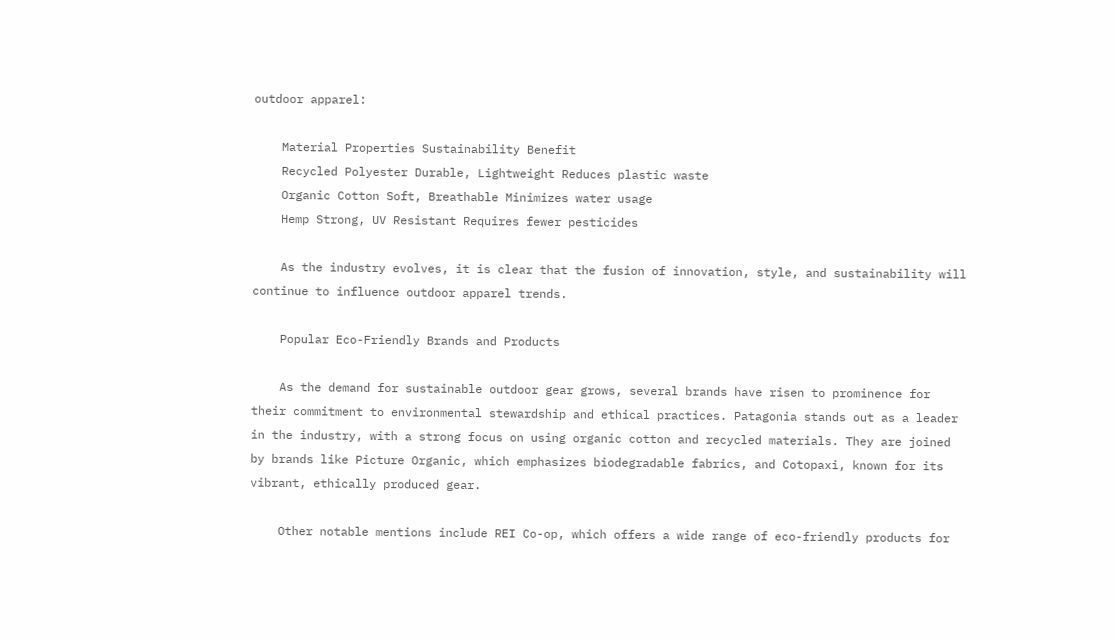outdoor apparel:

    Material Properties Sustainability Benefit
    Recycled Polyester Durable, Lightweight Reduces plastic waste
    Organic Cotton Soft, Breathable Minimizes water usage
    Hemp Strong, UV Resistant Requires fewer pesticides

    As the industry evolves, it is clear that the fusion of innovation, style, and sustainability will continue to influence outdoor apparel trends.

    Popular Eco-Friendly Brands and Products

    As the demand for sustainable outdoor gear grows, several brands have risen to prominence for their commitment to environmental stewardship and ethical practices. Patagonia stands out as a leader in the industry, with a strong focus on using organic cotton and recycled materials. They are joined by brands like Picture Organic, which emphasizes biodegradable fabrics, and Cotopaxi, known for its vibrant, ethically produced gear.

    Other notable mentions include REI Co-op, which offers a wide range of eco-friendly products for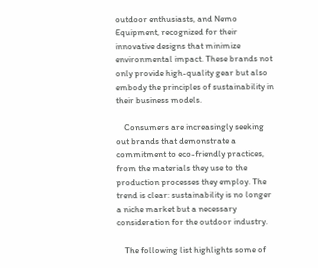outdoor enthusiasts, and Nemo Equipment, recognized for their innovative designs that minimize environmental impact. These brands not only provide high-quality gear but also embody the principles of sustainability in their business models.

    Consumers are increasingly seeking out brands that demonstrate a commitment to eco-friendly practices, from the materials they use to the production processes they employ. The trend is clear: sustainability is no longer a niche market but a necessary consideration for the outdoor industry.

    The following list highlights some of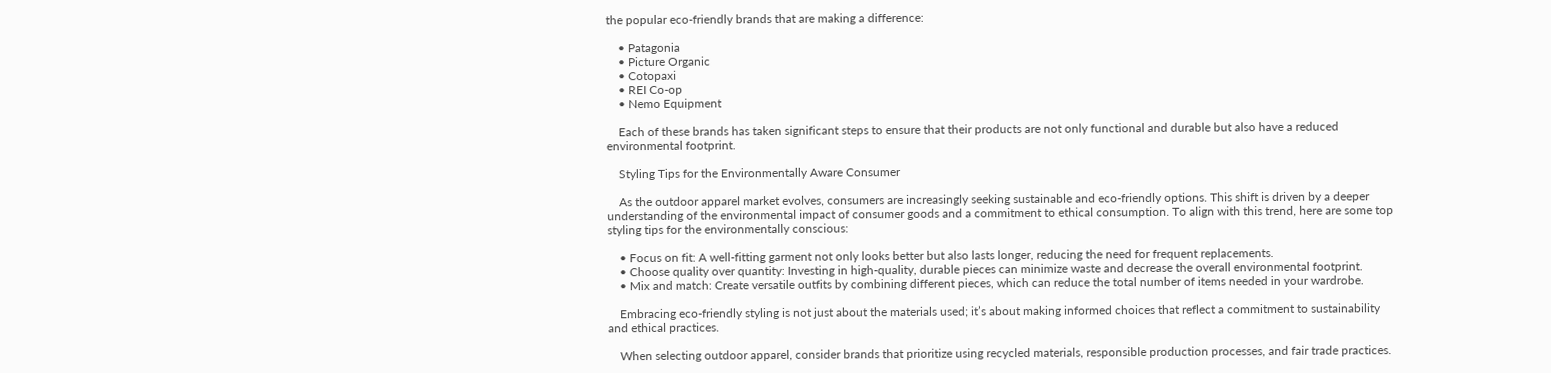the popular eco-friendly brands that are making a difference:

    • Patagonia
    • Picture Organic
    • Cotopaxi
    • REI Co-op
    • Nemo Equipment

    Each of these brands has taken significant steps to ensure that their products are not only functional and durable but also have a reduced environmental footprint.

    Styling Tips for the Environmentally Aware Consumer

    As the outdoor apparel market evolves, consumers are increasingly seeking sustainable and eco-friendly options. This shift is driven by a deeper understanding of the environmental impact of consumer goods and a commitment to ethical consumption. To align with this trend, here are some top styling tips for the environmentally conscious:

    • Focus on fit: A well-fitting garment not only looks better but also lasts longer, reducing the need for frequent replacements.
    • Choose quality over quantity: Investing in high-quality, durable pieces can minimize waste and decrease the overall environmental footprint.
    • Mix and match: Create versatile outfits by combining different pieces, which can reduce the total number of items needed in your wardrobe.

    Embracing eco-friendly styling is not just about the materials used; it’s about making informed choices that reflect a commitment to sustainability and ethical practices.

    When selecting outdoor apparel, consider brands that prioritize using recycled materials, responsible production processes, and fair trade practices.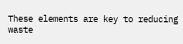These elements are key to reducing waste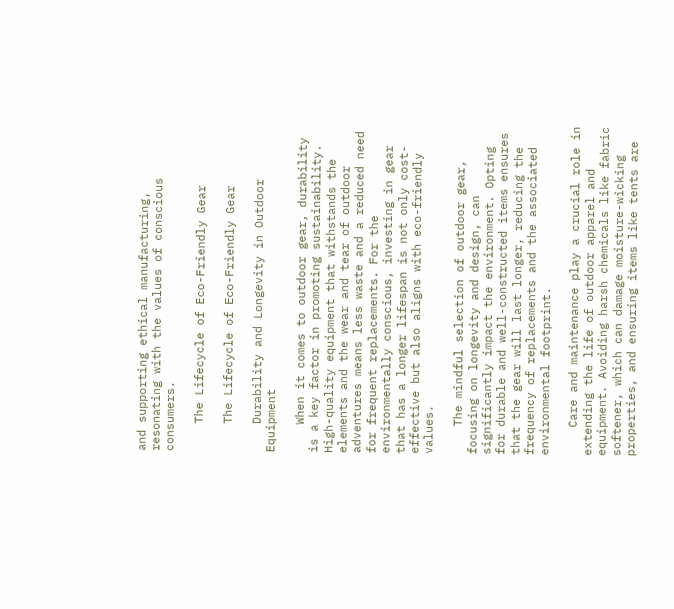and supporting ethical manufacturing, resonating with the values of conscious consumers.

    The Lifecycle of Eco-Friendly Gear

    The Lifecycle of Eco-Friendly Gear

    Durability and Longevity in Outdoor Equipment

    When it comes to outdoor gear, durability is a key factor in promoting sustainability. High-quality equipment that withstands the elements and the wear and tear of outdoor adventures means less waste and a reduced need for frequent replacements. For the environmentally conscious, investing in gear that has a longer lifespan is not only cost-effective but also aligns with eco-friendly values.

    The mindful selection of outdoor gear, focusing on longevity and design, can significantly impact the environment. Opting for durable and well-constructed items ensures that the gear will last longer, reducing the frequency of replacements and the associated environmental footprint.

    Care and maintenance play a crucial role in extending the life of outdoor apparel and equipment. Avoiding harsh chemicals like fabric softener, which can damage moisture-wicking properties, and ensuring items like tents are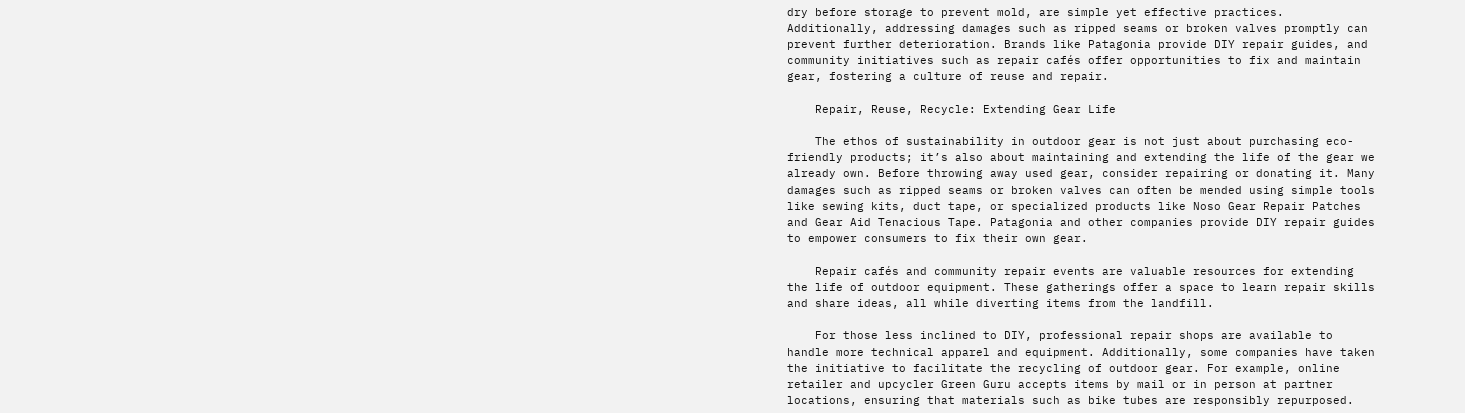dry before storage to prevent mold, are simple yet effective practices. Additionally, addressing damages such as ripped seams or broken valves promptly can prevent further deterioration. Brands like Patagonia provide DIY repair guides, and community initiatives such as repair cafés offer opportunities to fix and maintain gear, fostering a culture of reuse and repair.

    Repair, Reuse, Recycle: Extending Gear Life

    The ethos of sustainability in outdoor gear is not just about purchasing eco-friendly products; it’s also about maintaining and extending the life of the gear we already own. Before throwing away used gear, consider repairing or donating it. Many damages such as ripped seams or broken valves can often be mended using simple tools like sewing kits, duct tape, or specialized products like Noso Gear Repair Patches and Gear Aid Tenacious Tape. Patagonia and other companies provide DIY repair guides to empower consumers to fix their own gear.

    Repair cafés and community repair events are valuable resources for extending the life of outdoor equipment. These gatherings offer a space to learn repair skills and share ideas, all while diverting items from the landfill.

    For those less inclined to DIY, professional repair shops are available to handle more technical apparel and equipment. Additionally, some companies have taken the initiative to facilitate the recycling of outdoor gear. For example, online retailer and upcycler Green Guru accepts items by mail or in person at partner locations, ensuring that materials such as bike tubes are responsibly repurposed.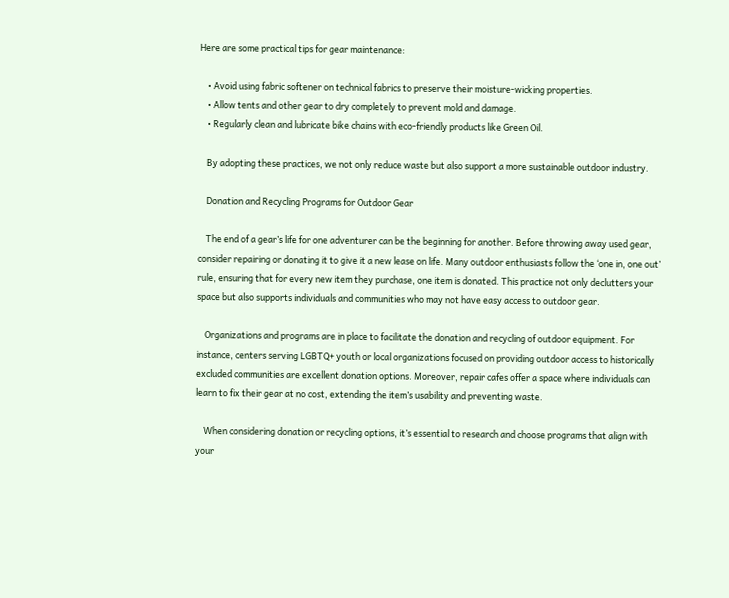Here are some practical tips for gear maintenance:

    • Avoid using fabric softener on technical fabrics to preserve their moisture-wicking properties.
    • Allow tents and other gear to dry completely to prevent mold and damage.
    • Regularly clean and lubricate bike chains with eco-friendly products like Green Oil.

    By adopting these practices, we not only reduce waste but also support a more sustainable outdoor industry.

    Donation and Recycling Programs for Outdoor Gear

    The end of a gear’s life for one adventurer can be the beginning for another. Before throwing away used gear, consider repairing or donating it to give it a new lease on life. Many outdoor enthusiasts follow the ‘one in, one out’ rule, ensuring that for every new item they purchase, one item is donated. This practice not only declutters your space but also supports individuals and communities who may not have easy access to outdoor gear.

    Organizations and programs are in place to facilitate the donation and recycling of outdoor equipment. For instance, centers serving LGBTQ+ youth or local organizations focused on providing outdoor access to historically excluded communities are excellent donation options. Moreover, repair cafes offer a space where individuals can learn to fix their gear at no cost, extending the item’s usability and preventing waste.

    When considering donation or recycling options, it’s essential to research and choose programs that align with your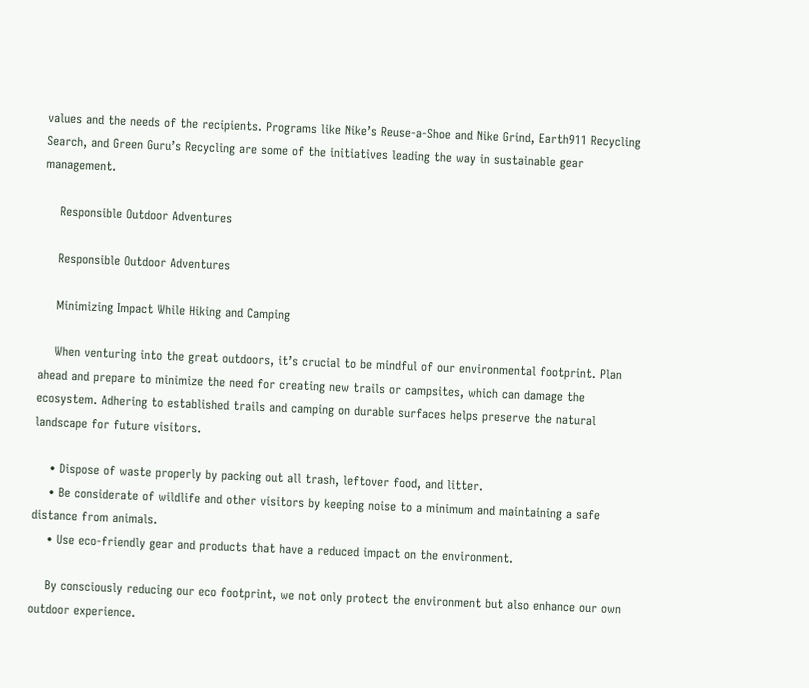values and the needs of the recipients. Programs like Nike’s Reuse-a-Shoe and Nike Grind, Earth911 Recycling Search, and Green Guru’s Recycling are some of the initiatives leading the way in sustainable gear management.

    Responsible Outdoor Adventures

    Responsible Outdoor Adventures

    Minimizing Impact While Hiking and Camping

    When venturing into the great outdoors, it’s crucial to be mindful of our environmental footprint. Plan ahead and prepare to minimize the need for creating new trails or campsites, which can damage the ecosystem. Adhering to established trails and camping on durable surfaces helps preserve the natural landscape for future visitors.

    • Dispose of waste properly by packing out all trash, leftover food, and litter.
    • Be considerate of wildlife and other visitors by keeping noise to a minimum and maintaining a safe distance from animals.
    • Use eco-friendly gear and products that have a reduced impact on the environment.

    By consciously reducing our eco footprint, we not only protect the environment but also enhance our own outdoor experience.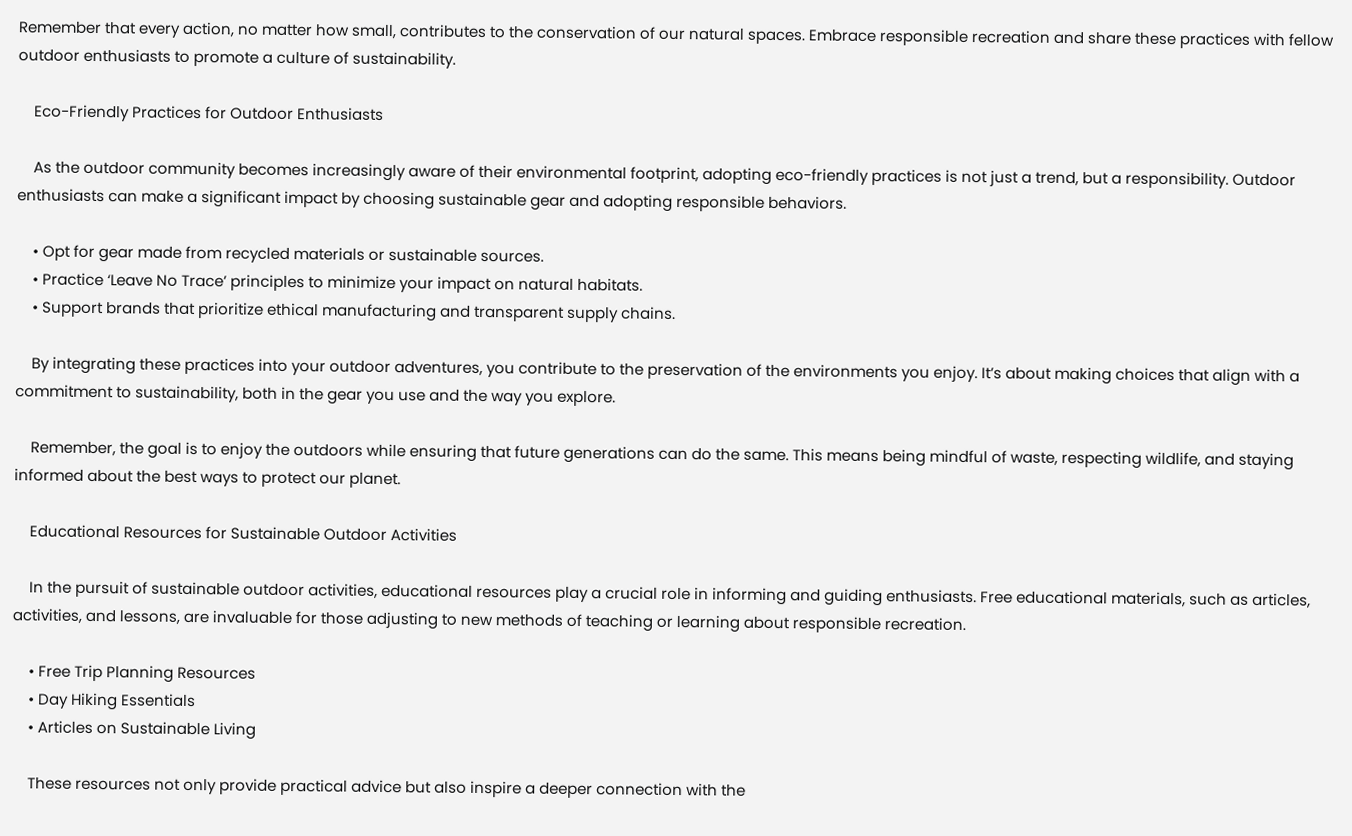Remember that every action, no matter how small, contributes to the conservation of our natural spaces. Embrace responsible recreation and share these practices with fellow outdoor enthusiasts to promote a culture of sustainability.

    Eco-Friendly Practices for Outdoor Enthusiasts

    As the outdoor community becomes increasingly aware of their environmental footprint, adopting eco-friendly practices is not just a trend, but a responsibility. Outdoor enthusiasts can make a significant impact by choosing sustainable gear and adopting responsible behaviors.

    • Opt for gear made from recycled materials or sustainable sources.
    • Practice ‘Leave No Trace’ principles to minimize your impact on natural habitats.
    • Support brands that prioritize ethical manufacturing and transparent supply chains.

    By integrating these practices into your outdoor adventures, you contribute to the preservation of the environments you enjoy. It’s about making choices that align with a commitment to sustainability, both in the gear you use and the way you explore.

    Remember, the goal is to enjoy the outdoors while ensuring that future generations can do the same. This means being mindful of waste, respecting wildlife, and staying informed about the best ways to protect our planet.

    Educational Resources for Sustainable Outdoor Activities

    In the pursuit of sustainable outdoor activities, educational resources play a crucial role in informing and guiding enthusiasts. Free educational materials, such as articles, activities, and lessons, are invaluable for those adjusting to new methods of teaching or learning about responsible recreation.

    • Free Trip Planning Resources
    • Day Hiking Essentials
    • Articles on Sustainable Living

    These resources not only provide practical advice but also inspire a deeper connection with the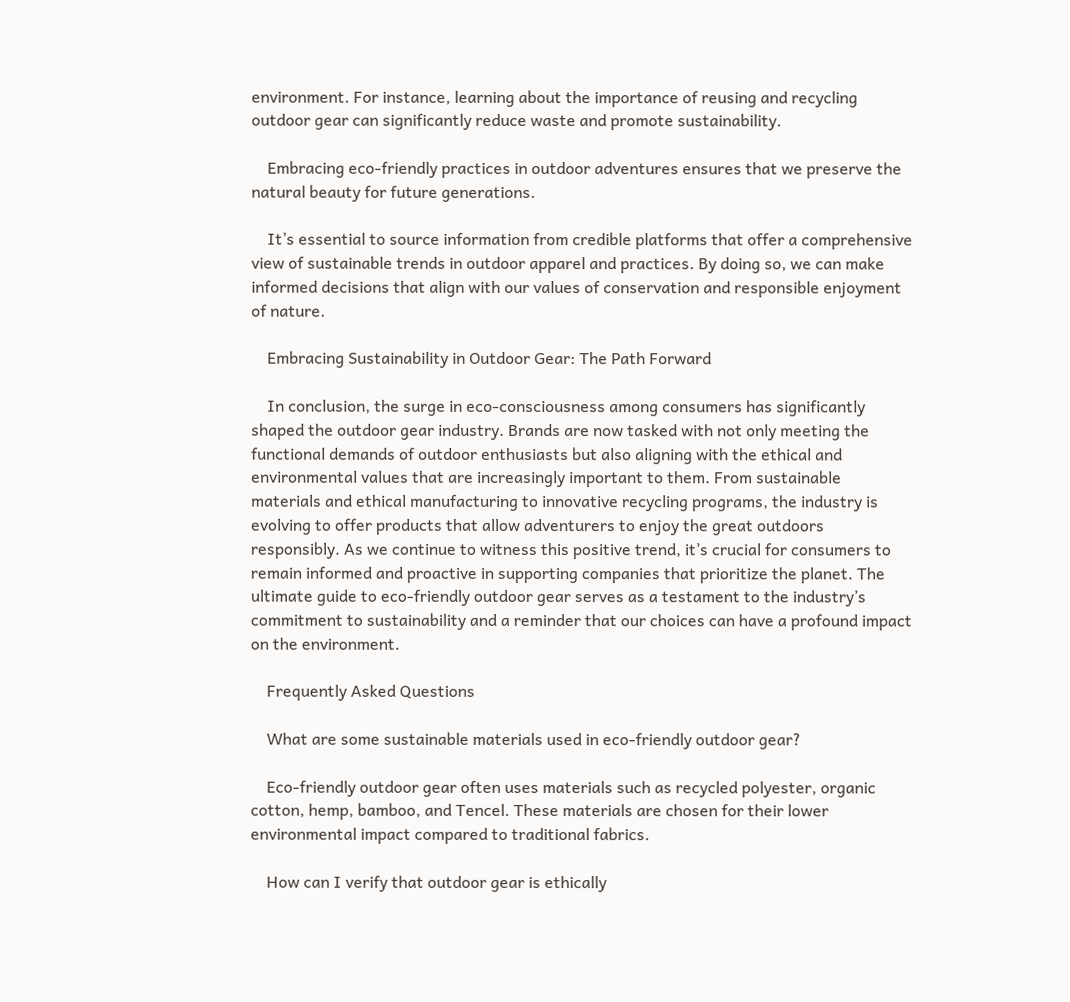environment. For instance, learning about the importance of reusing and recycling outdoor gear can significantly reduce waste and promote sustainability.

    Embracing eco-friendly practices in outdoor adventures ensures that we preserve the natural beauty for future generations.

    It’s essential to source information from credible platforms that offer a comprehensive view of sustainable trends in outdoor apparel and practices. By doing so, we can make informed decisions that align with our values of conservation and responsible enjoyment of nature.

    Embracing Sustainability in Outdoor Gear: The Path Forward

    In conclusion, the surge in eco-consciousness among consumers has significantly shaped the outdoor gear industry. Brands are now tasked with not only meeting the functional demands of outdoor enthusiasts but also aligning with the ethical and environmental values that are increasingly important to them. From sustainable materials and ethical manufacturing to innovative recycling programs, the industry is evolving to offer products that allow adventurers to enjoy the great outdoors responsibly. As we continue to witness this positive trend, it’s crucial for consumers to remain informed and proactive in supporting companies that prioritize the planet. The ultimate guide to eco-friendly outdoor gear serves as a testament to the industry’s commitment to sustainability and a reminder that our choices can have a profound impact on the environment.

    Frequently Asked Questions

    What are some sustainable materials used in eco-friendly outdoor gear?

    Eco-friendly outdoor gear often uses materials such as recycled polyester, organic cotton, hemp, bamboo, and Tencel. These materials are chosen for their lower environmental impact compared to traditional fabrics.

    How can I verify that outdoor gear is ethically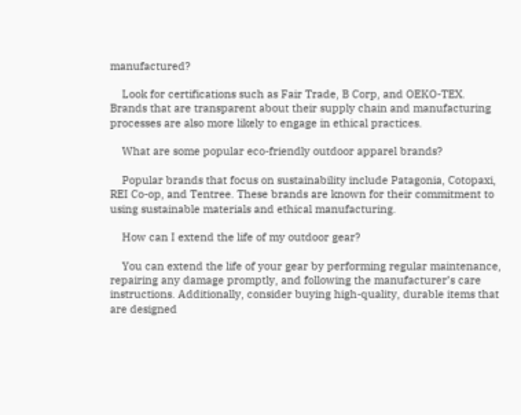manufactured?

    Look for certifications such as Fair Trade, B Corp, and OEKO-TEX. Brands that are transparent about their supply chain and manufacturing processes are also more likely to engage in ethical practices.

    What are some popular eco-friendly outdoor apparel brands?

    Popular brands that focus on sustainability include Patagonia, Cotopaxi, REI Co-op, and Tentree. These brands are known for their commitment to using sustainable materials and ethical manufacturing.

    How can I extend the life of my outdoor gear?

    You can extend the life of your gear by performing regular maintenance, repairing any damage promptly, and following the manufacturer’s care instructions. Additionally, consider buying high-quality, durable items that are designed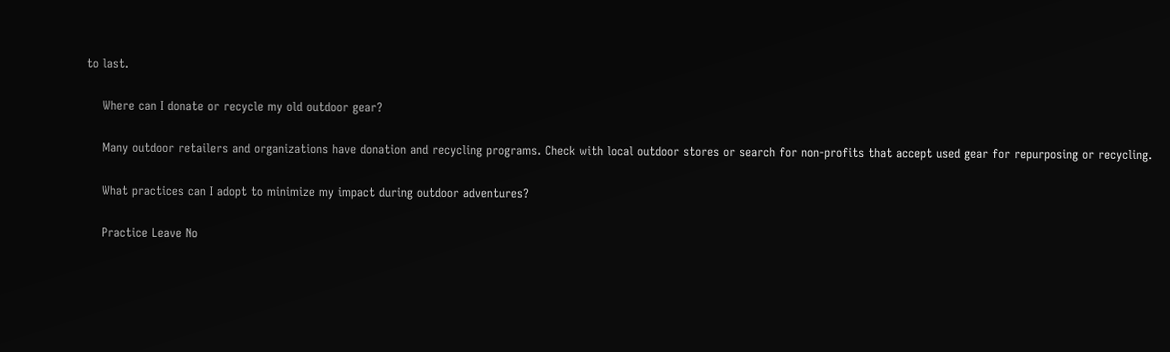to last.

    Where can I donate or recycle my old outdoor gear?

    Many outdoor retailers and organizations have donation and recycling programs. Check with local outdoor stores or search for non-profits that accept used gear for repurposing or recycling.

    What practices can I adopt to minimize my impact during outdoor adventures?

    Practice Leave No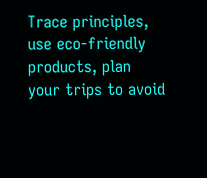Trace principles, use eco-friendly products, plan your trips to avoid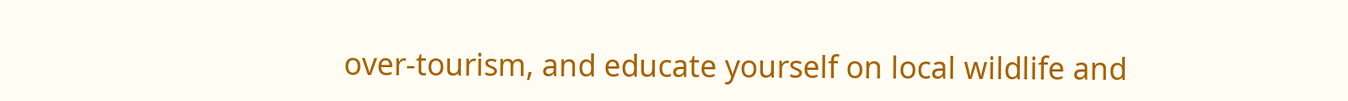over-tourism, and educate yourself on local wildlife and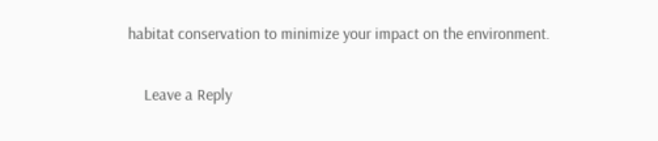habitat conservation to minimize your impact on the environment.

    Leave a Reply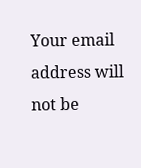Your email address will not be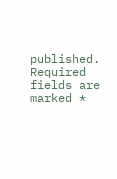published. Required fields are marked *